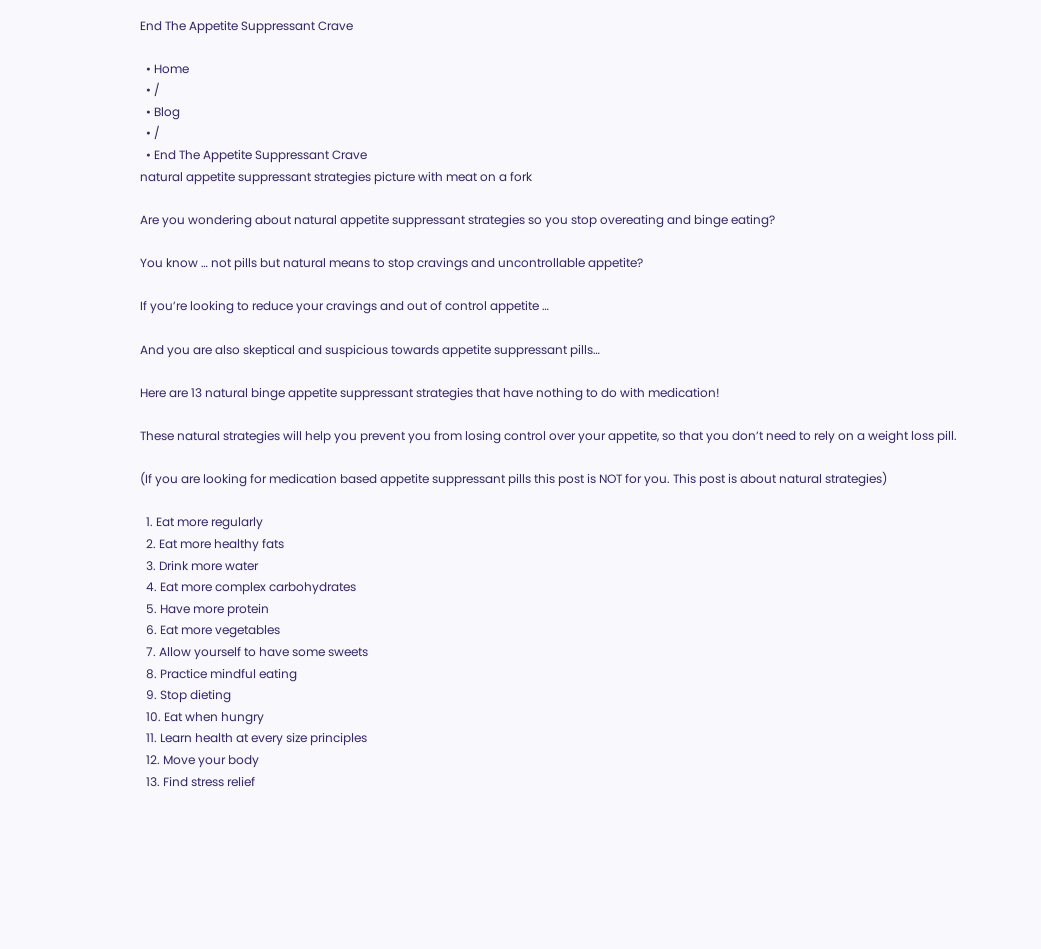End The Appetite Suppressant Crave

  • Home
  • /
  • Blog
  • /
  • End The Appetite Suppressant Crave
natural appetite suppressant strategies picture with meat on a fork

Are you wondering about natural appetite suppressant strategies so you stop overeating and binge eating?

You know … not pills but natural means to stop cravings and uncontrollable appetite?

If you’re looking to reduce your cravings and out of control appetite …

And you are also skeptical and suspicious towards appetite suppressant pills…

Here are 13 natural binge appetite suppressant strategies that have nothing to do with medication!

These natural strategies will help you prevent you from losing control over your appetite, so that you don’t need to rely on a weight loss pill.

(If you are looking for medication based appetite suppressant pills this post is NOT for you. This post is about natural strategies)

  1. Eat more regularly
  2. Eat more healthy fats
  3. Drink more water
  4. Eat more complex carbohydrates
  5. Have more protein
  6. Eat more vegetables
  7. Allow yourself to have some sweets
  8. Practice mindful eating
  9. Stop dieting
  10. Eat when hungry
  11. Learn health at every size principles
  12. Move your body
  13. Find stress relief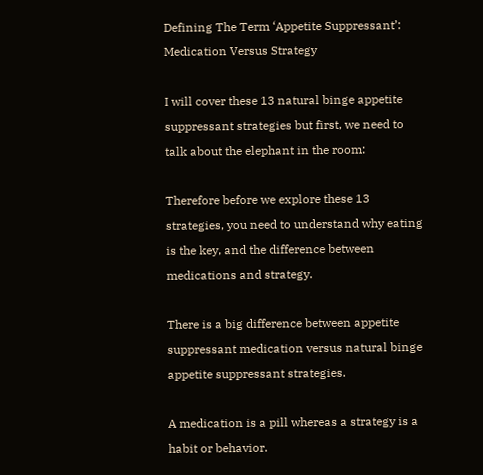Defining The Term ‘Appetite Suppressant’: Medication Versus Strategy

I will cover these 13 natural binge appetite suppressant strategies but first, we need to talk about the elephant in the room:

Therefore before we explore these 13 strategies, you need to understand why eating is the key, and the difference between medications and strategy.

There is a big difference between appetite suppressant medication versus natural binge appetite suppressant strategies.

A medication is a pill whereas a strategy is a habit or behavior.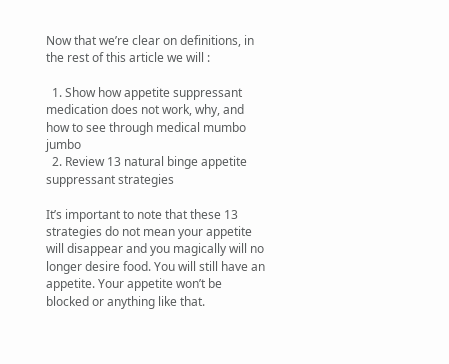Now that we’re clear on definitions, in the rest of this article we will :

  1. Show how appetite suppressant medication does not work, why, and how to see through medical mumbo jumbo
  2. Review 13 natural binge appetite suppressant strategies

It’s important to note that these 13 strategies do not mean your appetite will disappear and you magically will no longer desire food. You will still have an appetite. Your appetite won’t be blocked or anything like that.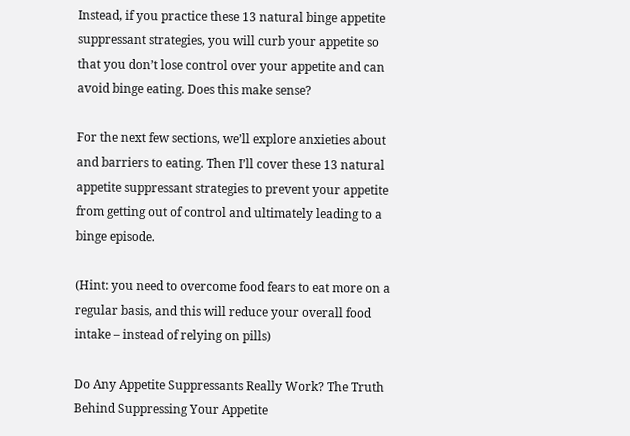Instead, if you practice these 13 natural binge appetite suppressant strategies, you will curb your appetite so that you don’t lose control over your appetite and can avoid binge eating. Does this make sense?

For the next few sections, we’ll explore anxieties about and barriers to eating. Then I’ll cover these 13 natural appetite suppressant strategies to prevent your appetite from getting out of control and ultimately leading to a binge episode.

(Hint: you need to overcome food fears to eat more on a regular basis, and this will reduce your overall food intake – instead of relying on pills)

Do Any Appetite Suppressants Really Work? The Truth Behind Suppressing Your Appetite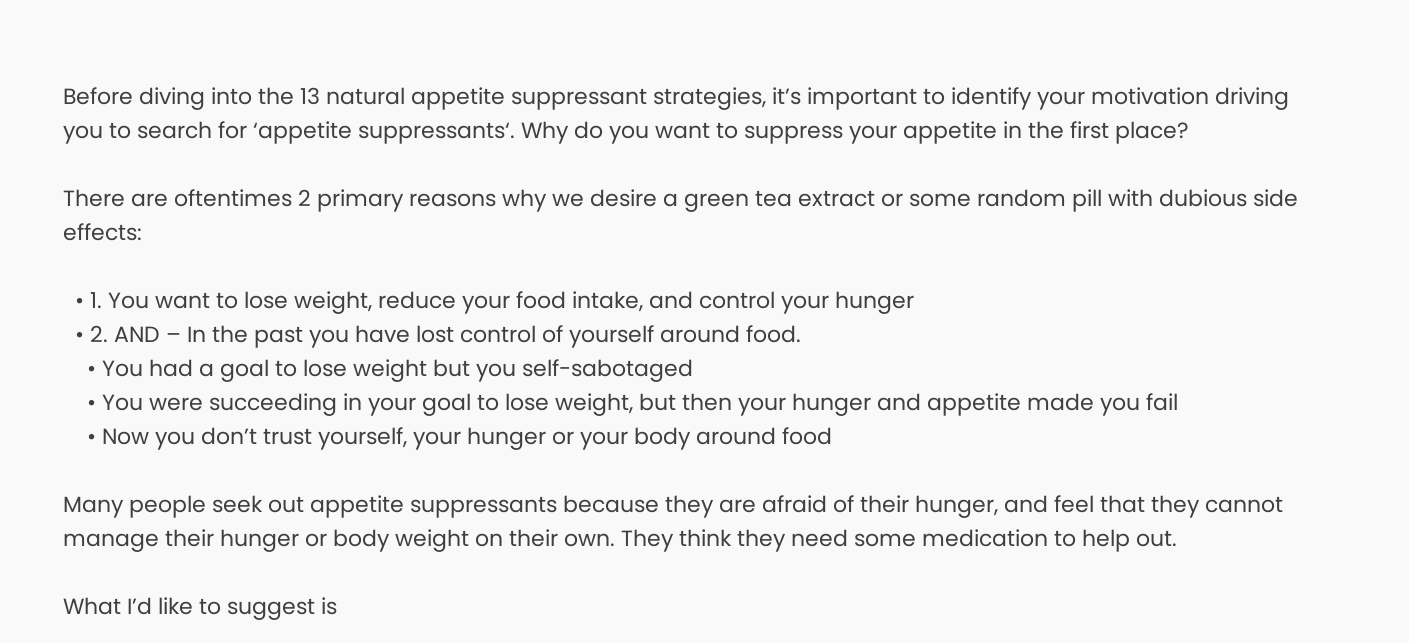Before diving into the 13 natural appetite suppressant strategies, it’s important to identify your motivation driving you to search for ‘appetite suppressants‘. Why do you want to suppress your appetite in the first place?

There are oftentimes 2 primary reasons why we desire a green tea extract or some random pill with dubious side effects:

  • 1. You want to lose weight, reduce your food intake, and control your hunger
  • 2. AND – In the past you have lost control of yourself around food.
    • You had a goal to lose weight but you self-sabotaged
    • You were succeeding in your goal to lose weight, but then your hunger and appetite made you fail
    • Now you don’t trust yourself, your hunger or your body around food

Many people seek out appetite suppressants because they are afraid of their hunger, and feel that they cannot manage their hunger or body weight on their own. They think they need some medication to help out.

What I’d like to suggest is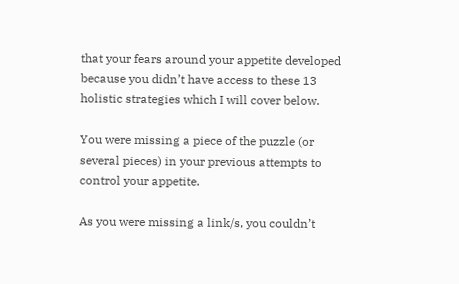that your fears around your appetite developed because you didn’t have access to these 13 holistic strategies which I will cover below.

You were missing a piece of the puzzle (or several pieces) in your previous attempts to control your appetite.

As you were missing a link/s, you couldn’t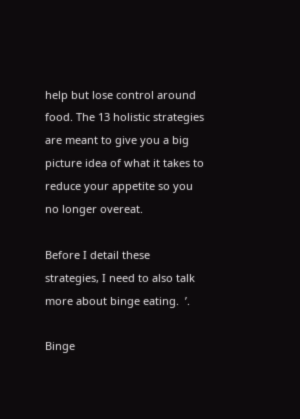help but lose control around food. The 13 holistic strategies are meant to give you a big picture idea of what it takes to reduce your appetite so you no longer overeat.

Before I detail these strategies, I need to also talk more about binge eating.  ’.

Binge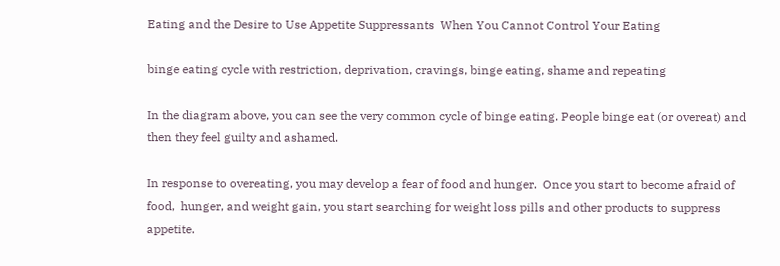Eating and the Desire to Use Appetite Suppressants  When You Cannot Control Your Eating

binge eating cycle with restriction, deprivation, cravings, binge eating, shame and repeating

In the diagram above, you can see the very common cycle of binge eating. People binge eat (or overeat) and then they feel guilty and ashamed.

In response to overeating, you may develop a fear of food and hunger.  Once you start to become afraid of food,  hunger, and weight gain, you start searching for weight loss pills and other products to suppress appetite.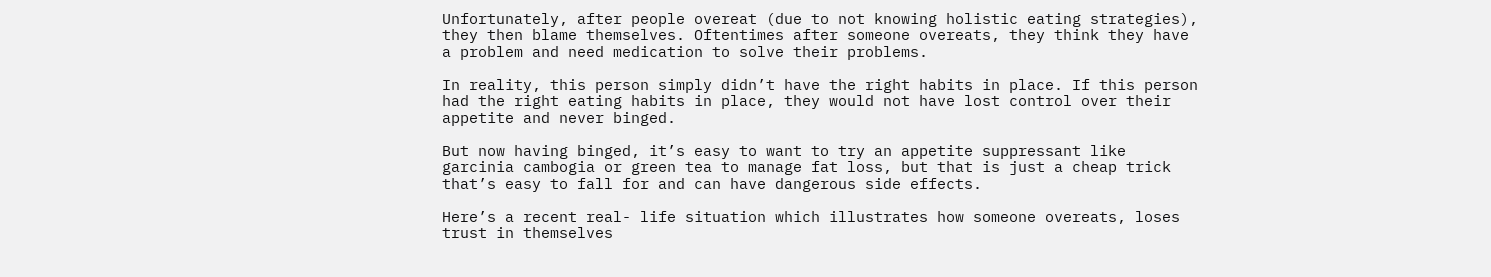Unfortunately, after people overeat (due to not knowing holistic eating strategies), they then blame themselves. Oftentimes after someone overeats, they think they have a problem and need medication to solve their problems.

In reality, this person simply didn’t have the right habits in place. If this person had the right eating habits in place, they would not have lost control over their appetite and never binged.

But now having binged, it’s easy to want to try an appetite suppressant like garcinia cambogia or green tea to manage fat loss, but that is just a cheap trick that’s easy to fall for and can have dangerous side effects.

Here’s a recent real- life situation which illustrates how someone overeats, loses trust in themselves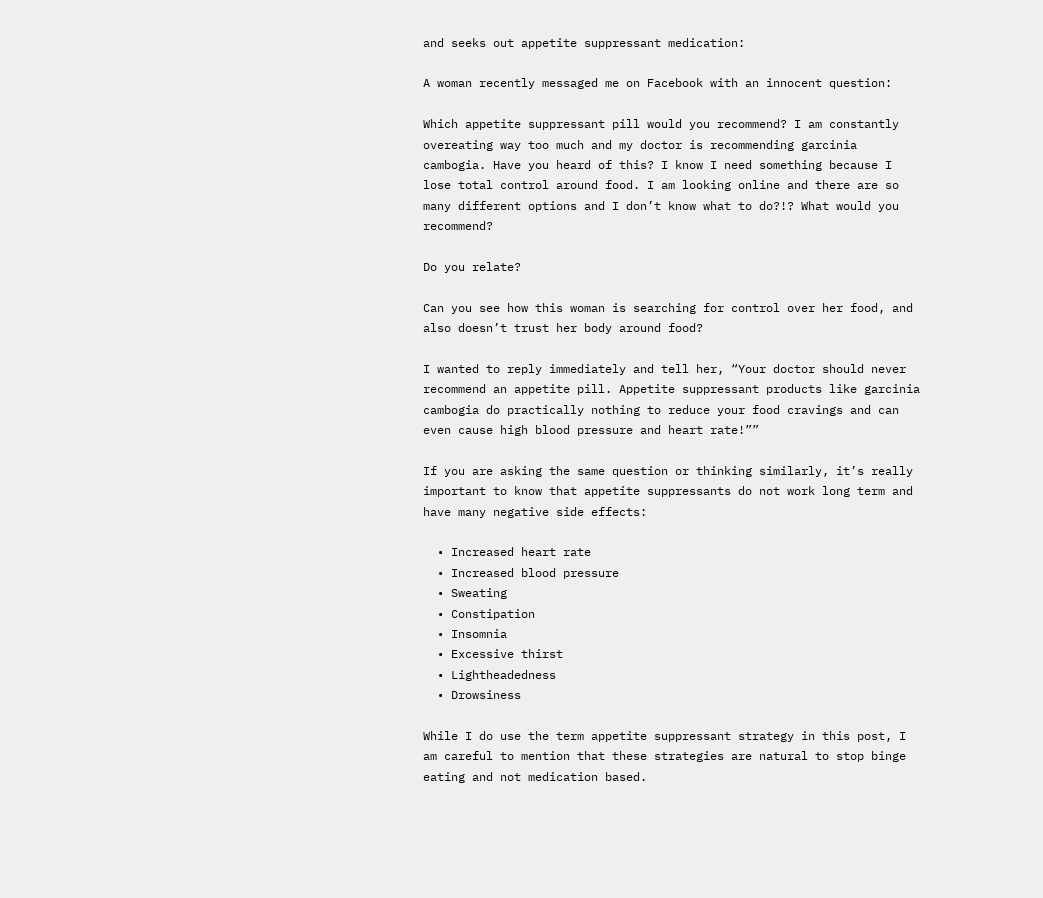and seeks out appetite suppressant medication:

A woman recently messaged me on Facebook with an innocent question:

Which appetite suppressant pill would you recommend? I am constantly overeating way too much and my doctor is recommending garcinia cambogia. Have you heard of this? I know I need something because I lose total control around food. I am looking online and there are so many different options and I don’t know what to do?!? What would you recommend?

Do you relate?

Can you see how this woman is searching for control over her food, and also doesn’t trust her body around food?

I wanted to reply immediately and tell her, “Your doctor should never recommend an appetite pill. Appetite suppressant products like garcinia cambogia do practically nothing to reduce your food cravings and can even cause high blood pressure and heart rate!””

If you are asking the same question or thinking similarly, it’s really important to know that appetite suppressants do not work long term and have many negative side effects:

  • Increased heart rate
  • Increased blood pressure
  • Sweating
  • Constipation
  • Insomnia
  • Excessive thirst
  • Lightheadedness
  • Drowsiness

While I do use the term appetite suppressant strategy in this post, I am careful to mention that these strategies are natural to stop binge eating and not medication based.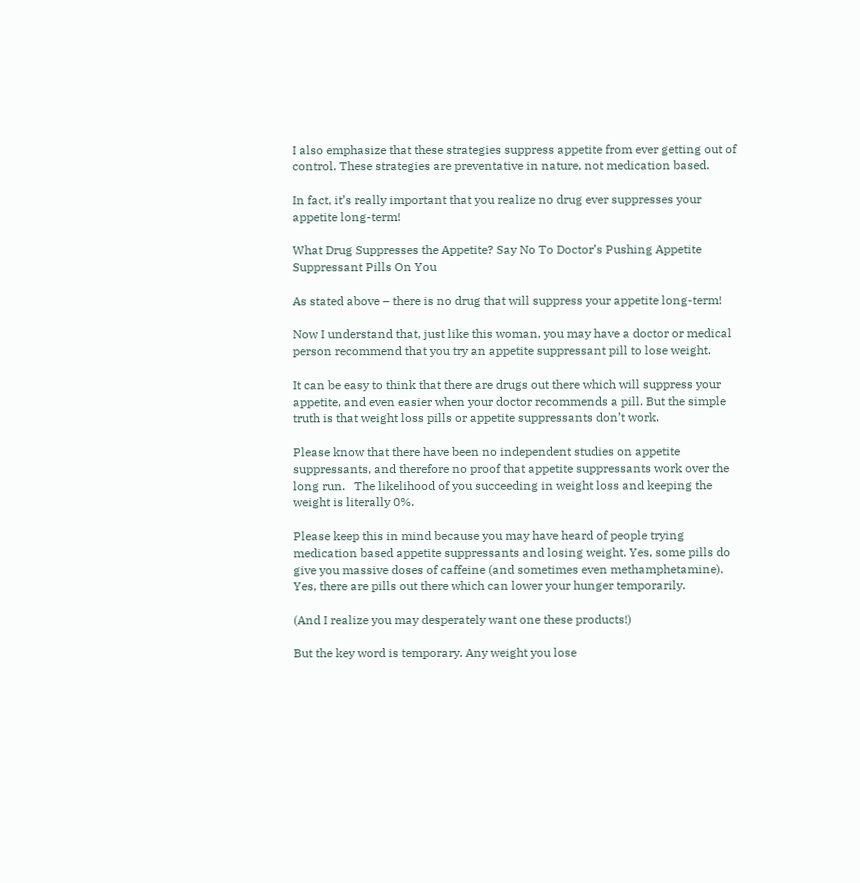I also emphasize that these strategies suppress appetite from ever getting out of control. These strategies are preventative in nature, not medication based.

In fact, it’s really important that you realize no drug ever suppresses your appetite long-term!

What Drug Suppresses the Appetite? Say No To Doctor’s Pushing Appetite Suppressant Pills On You

As stated above – there is no drug that will suppress your appetite long-term!

Now I understand that, just like this woman, you may have a doctor or medical person recommend that you try an appetite suppressant pill to lose weight.

It can be easy to think that there are drugs out there which will suppress your appetite, and even easier when your doctor recommends a pill. But the simple truth is that weight loss pills or appetite suppressants don’t work.

Please know that there have been no independent studies on appetite suppressants, and therefore no proof that appetite suppressants work over the long run.   The likelihood of you succeeding in weight loss and keeping the weight is literally 0%.

Please keep this in mind because you may have heard of people trying medication based appetite suppressants and losing weight. Yes, some pills do give you massive doses of caffeine (and sometimes even methamphetamine). Yes, there are pills out there which can lower your hunger temporarily.

(And I realize you may desperately want one these products!)

But the key word is temporary. Any weight you lose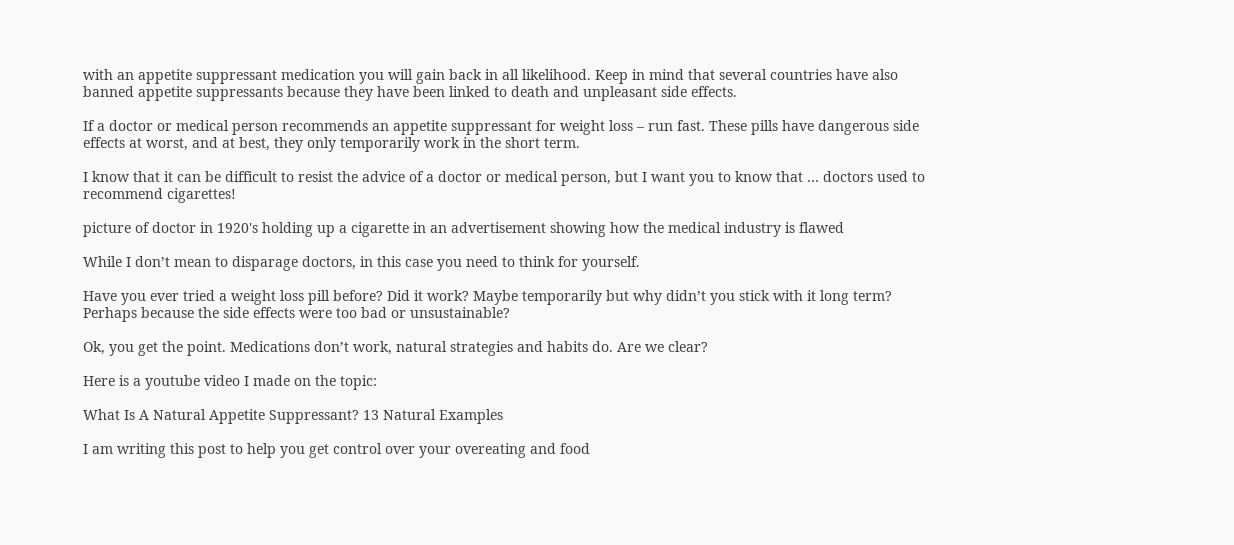with an appetite suppressant medication you will gain back in all likelihood. Keep in mind that several countries have also banned appetite suppressants because they have been linked to death and unpleasant side effects.

If a doctor or medical person recommends an appetite suppressant for weight loss – run fast. These pills have dangerous side effects at worst, and at best, they only temporarily work in the short term.

I know that it can be difficult to resist the advice of a doctor or medical person, but I want you to know that … doctors used to recommend cigarettes!

picture of doctor in 1920's holding up a cigarette in an advertisement showing how the medical industry is flawed

While I don’t mean to disparage doctors, in this case you need to think for yourself.

Have you ever tried a weight loss pill before? Did it work? Maybe temporarily but why didn’t you stick with it long term? Perhaps because the side effects were too bad or unsustainable?

Ok, you get the point. Medications don’t work, natural strategies and habits do. Are we clear?

Here is a youtube video I made on the topic:

What Is A Natural Appetite Suppressant? 13 Natural Examples

I am writing this post to help you get control over your overeating and food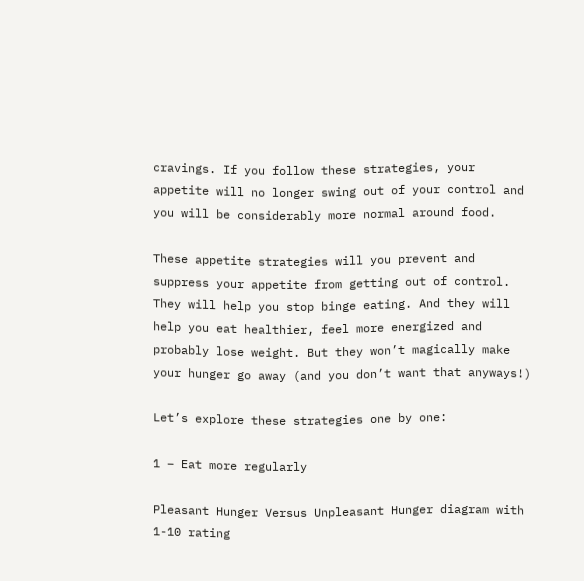cravings. If you follow these strategies, your appetite will no longer swing out of your control and you will be considerably more normal around food.

These appetite strategies will you prevent and suppress your appetite from getting out of control. They will help you stop binge eating. And they will help you eat healthier, feel more energized and probably lose weight. But they won’t magically make your hunger go away (and you don’t want that anyways!)

Let’s explore these strategies one by one:

1 – Eat more regularly

Pleasant Hunger Versus Unpleasant Hunger diagram with 1-10 rating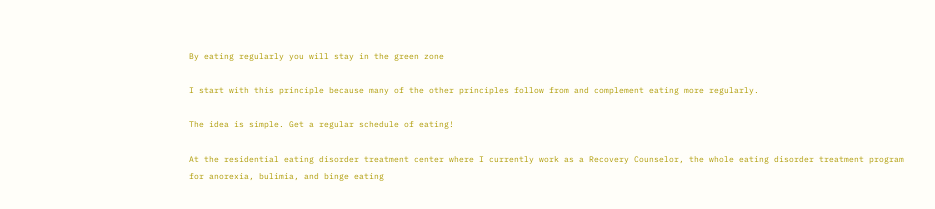By eating regularly you will stay in the green zone

I start with this principle because many of the other principles follow from and complement eating more regularly.

The idea is simple. Get a regular schedule of eating!

At the residential eating disorder treatment center where I currently work as a Recovery Counselor, the whole eating disorder treatment program for anorexia, bulimia, and binge eating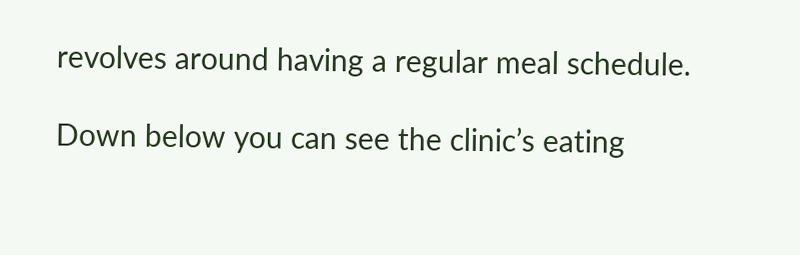revolves around having a regular meal schedule.

Down below you can see the clinic’s eating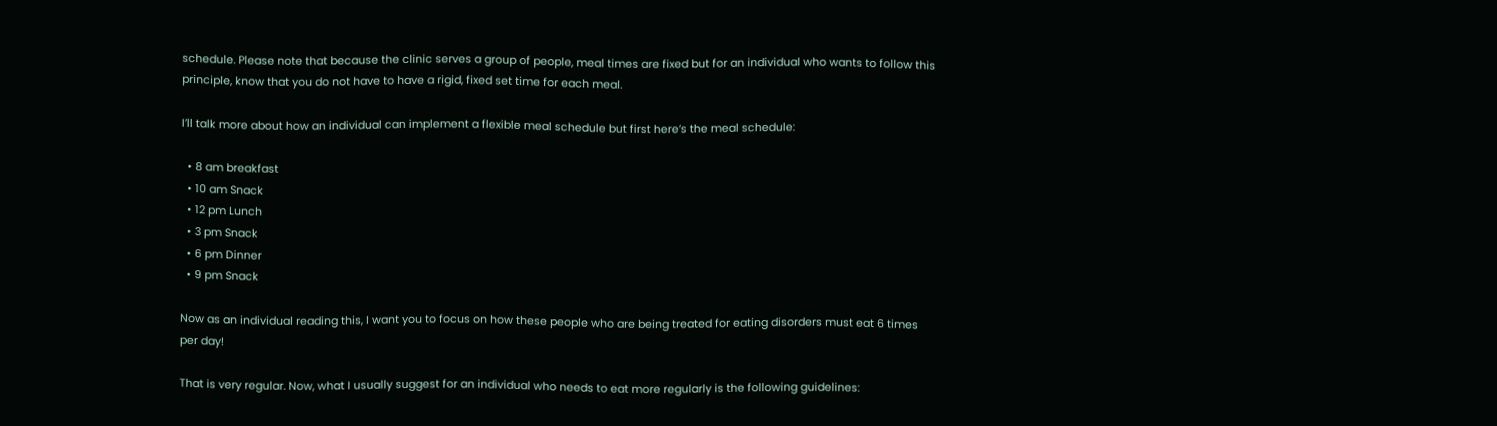schedule. Please note that because the clinic serves a group of people, meal times are fixed but for an individual who wants to follow this principle, know that you do not have to have a rigid, fixed set time for each meal.

I’ll talk more about how an individual can implement a flexible meal schedule but first here’s the meal schedule:

  • 8 am breakfast
  • 10 am Snack
  • 12 pm Lunch
  • 3 pm Snack
  • 6 pm Dinner
  • 9 pm Snack

Now as an individual reading this, I want you to focus on how these people who are being treated for eating disorders must eat 6 times per day!

That is very regular. Now, what I usually suggest for an individual who needs to eat more regularly is the following guidelines: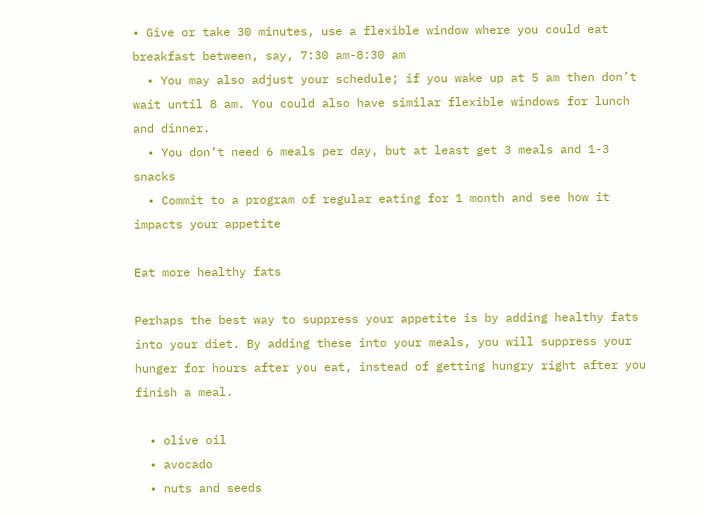• Give or take 30 minutes, use a flexible window where you could eat breakfast between, say, 7:30 am-8:30 am
  • You may also adjust your schedule; if you wake up at 5 am then don’t wait until 8 am. You could also have similar flexible windows for lunch and dinner.
  • You don’t need 6 meals per day, but at least get 3 meals and 1-3 snacks
  • Commit to a program of regular eating for 1 month and see how it impacts your appetite

Eat more healthy fats

Perhaps the best way to suppress your appetite is by adding healthy fats into your diet. By adding these into your meals, you will suppress your hunger for hours after you eat, instead of getting hungry right after you finish a meal.

  • olive oil
  • avocado
  • nuts and seeds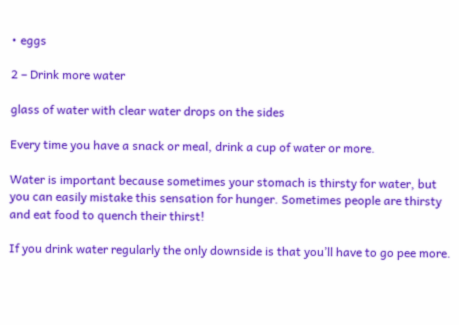• eggs

2 – Drink more water

glass of water with clear water drops on the sides

Every time you have a snack or meal, drink a cup of water or more.

Water is important because sometimes your stomach is thirsty for water, but you can easily mistake this sensation for hunger. Sometimes people are thirsty and eat food to quench their thirst!

If you drink water regularly the only downside is that you’ll have to go pee more.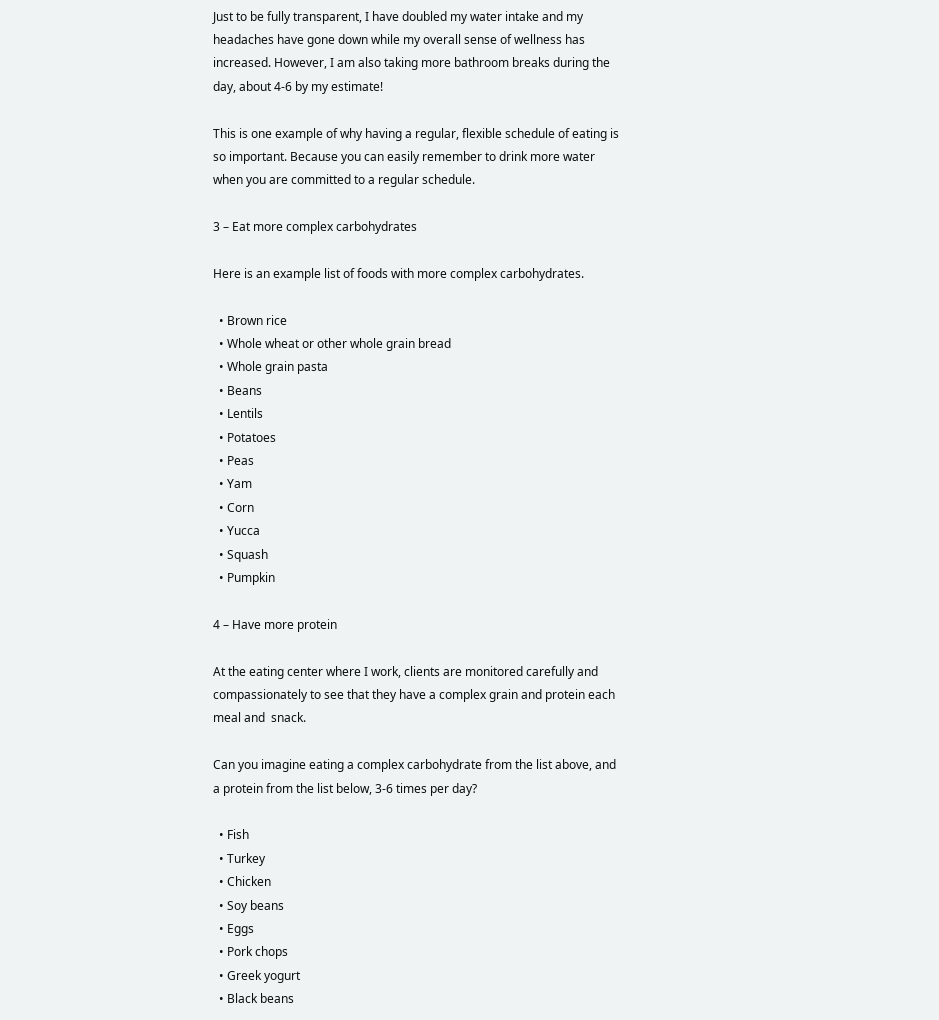Just to be fully transparent, I have doubled my water intake and my headaches have gone down while my overall sense of wellness has increased. However, I am also taking more bathroom breaks during the day, about 4-6 by my estimate!

This is one example of why having a regular, flexible schedule of eating is so important. Because you can easily remember to drink more water when you are committed to a regular schedule.

3 – Eat more complex carbohydrates

Here is an example list of foods with more complex carbohydrates.

  • Brown rice
  • Whole wheat or other whole grain bread
  • Whole grain pasta
  • Beans
  • Lentils
  • Potatoes
  • Peas
  • Yam
  • Corn
  • Yucca
  • Squash
  • Pumpkin

4 – Have more protein

At the eating center where I work, clients are monitored carefully and compassionately to see that they have a complex grain and protein each meal and  snack.

Can you imagine eating a complex carbohydrate from the list above, and a protein from the list below, 3-6 times per day?

  • Fish
  • Turkey
  • Chicken
  • Soy beans
  • Eggs
  • Pork chops
  • Greek yogurt
  • Black beans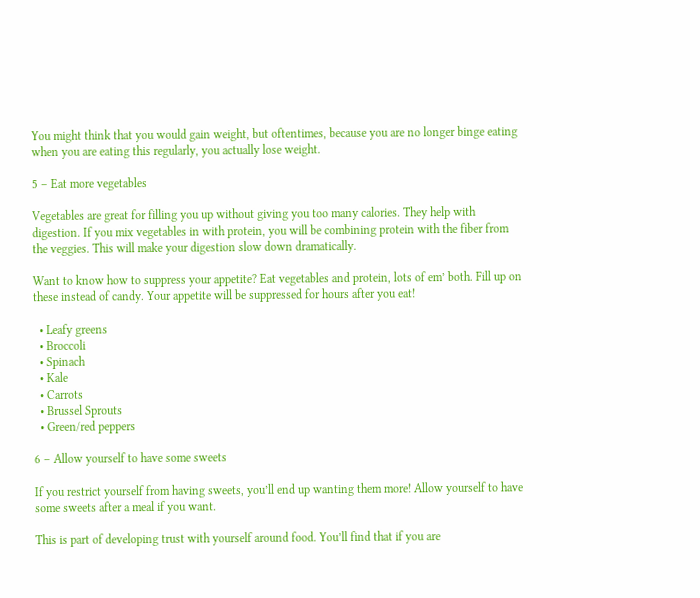You might think that you would gain weight, but oftentimes, because you are no longer binge eating when you are eating this regularly, you actually lose weight.

5 – Eat more vegetables

Vegetables are great for filling you up without giving you too many calories. They help with digestion. If you mix vegetables in with protein, you will be combining protein with the fiber from the veggies. This will make your digestion slow down dramatically.

Want to know how to suppress your appetite? Eat vegetables and protein, lots of em’ both. Fill up on these instead of candy. Your appetite will be suppressed for hours after you eat!

  • Leafy greens
  • Broccoli
  • Spinach
  • Kale
  • Carrots
  • Brussel Sprouts
  • Green/red peppers

6 – Allow yourself to have some sweets

If you restrict yourself from having sweets, you’ll end up wanting them more! Allow yourself to have some sweets after a meal if you want.

This is part of developing trust with yourself around food. You’ll find that if you are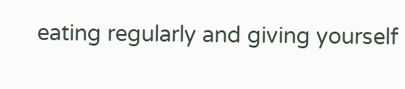eating regularly and giving yourself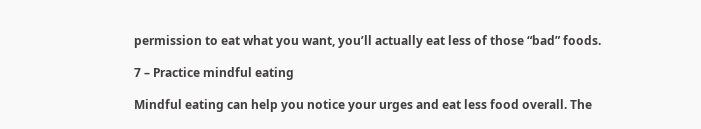permission to eat what you want, you’ll actually eat less of those “bad” foods.

7 – Practice mindful eating

Mindful eating can help you notice your urges and eat less food overall. The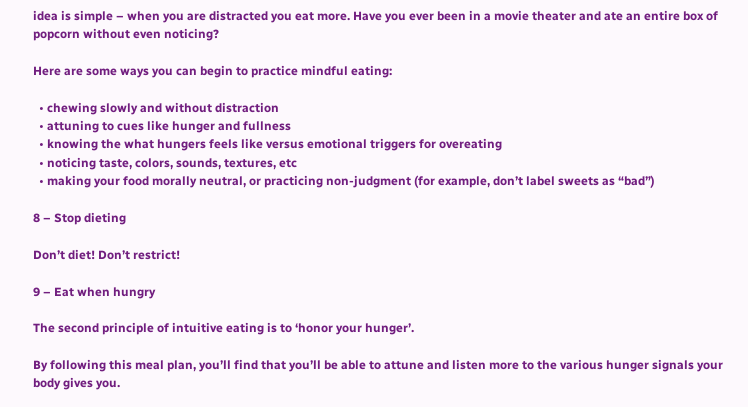idea is simple – when you are distracted you eat more. Have you ever been in a movie theater and ate an entire box of popcorn without even noticing?

Here are some ways you can begin to practice mindful eating:

  • chewing slowly and without distraction
  • attuning to cues like hunger and fullness
  • knowing the what hungers feels like versus emotional triggers for overeating
  • noticing taste, colors, sounds, textures, etc
  • making your food morally neutral, or practicing non-judgment (for example, don’t label sweets as “bad”)

8 – Stop dieting

Don’t diet! Don’t restrict!

9 – Eat when hungry

The second principle of intuitive eating is to ‘honor your hunger’.

By following this meal plan, you’ll find that you’ll be able to attune and listen more to the various hunger signals your body gives you.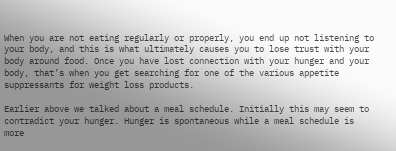When you are not eating regularly or properly, you end up not listening to your body, and this is what ultimately causes you to lose trust with your body around food. Once you have lost connection with your hunger and your body, that’s when you get searching for one of the various appetite suppressants for weight loss products.

Earlier above we talked about a meal schedule. Initially this may seem to contradict your hunger. Hunger is spontaneous while a meal schedule is more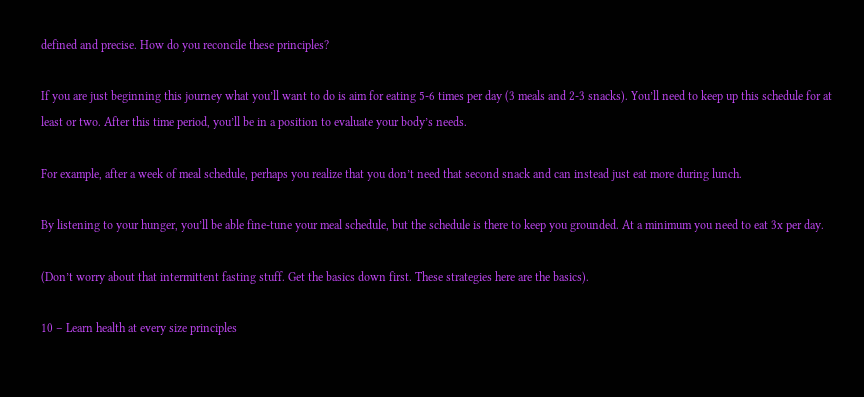defined and precise. How do you reconcile these principles?

If you are just beginning this journey what you’ll want to do is aim for eating 5-6 times per day (3 meals and 2-3 snacks). You’ll need to keep up this schedule for at least or two. After this time period, you’ll be in a position to evaluate your body’s needs.

For example, after a week of meal schedule, perhaps you realize that you don’t need that second snack and can instead just eat more during lunch.

By listening to your hunger, you’ll be able fine-tune your meal schedule, but the schedule is there to keep you grounded. At a minimum you need to eat 3x per day.

(Don’t worry about that intermittent fasting stuff. Get the basics down first. These strategies here are the basics).

10 – Learn health at every size principles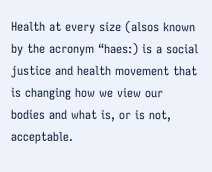Health at every size (alsos known by the acronym “haes:) is a social justice and health movement that is changing how we view our bodies and what is, or is not, acceptable.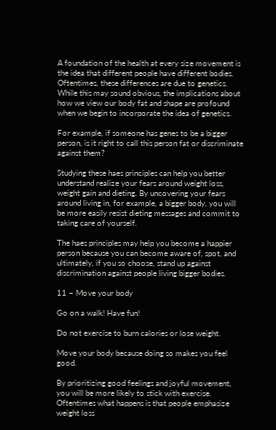A foundation of the health at every size movement is the idea that different people have different bodies. Oftentimes, these differences are due to genetics. While this may sound obvious, the implications about how we view our body fat and shape are profound when we begin to incorporate the idea of genetics.

For example, if someone has genes to be a bigger person, is it right to call this person fat or discriminate against them?

Studying these haes principles can help you better understand realize your fears around weight loss, weight gain and dieting. By uncovering your fears around living in, for example, a bigger body, you will be more easily resist dieting messages and commit to taking care of yourself.

The haes principles may help you become a happier person because you can become aware of, spot, and ultimately, if you so choose, stand up against discrimination against people living bigger bodies.

11 – Move your body

Go on a walk! Have fun!

Do not exercise to burn calories or lose weight.

Move your body because doing so makes you feel good.

By prioritizing good feelings and joyful movement, you will be more likely to stick with exercise. Oftentimes what happens is that people emphasize weight loss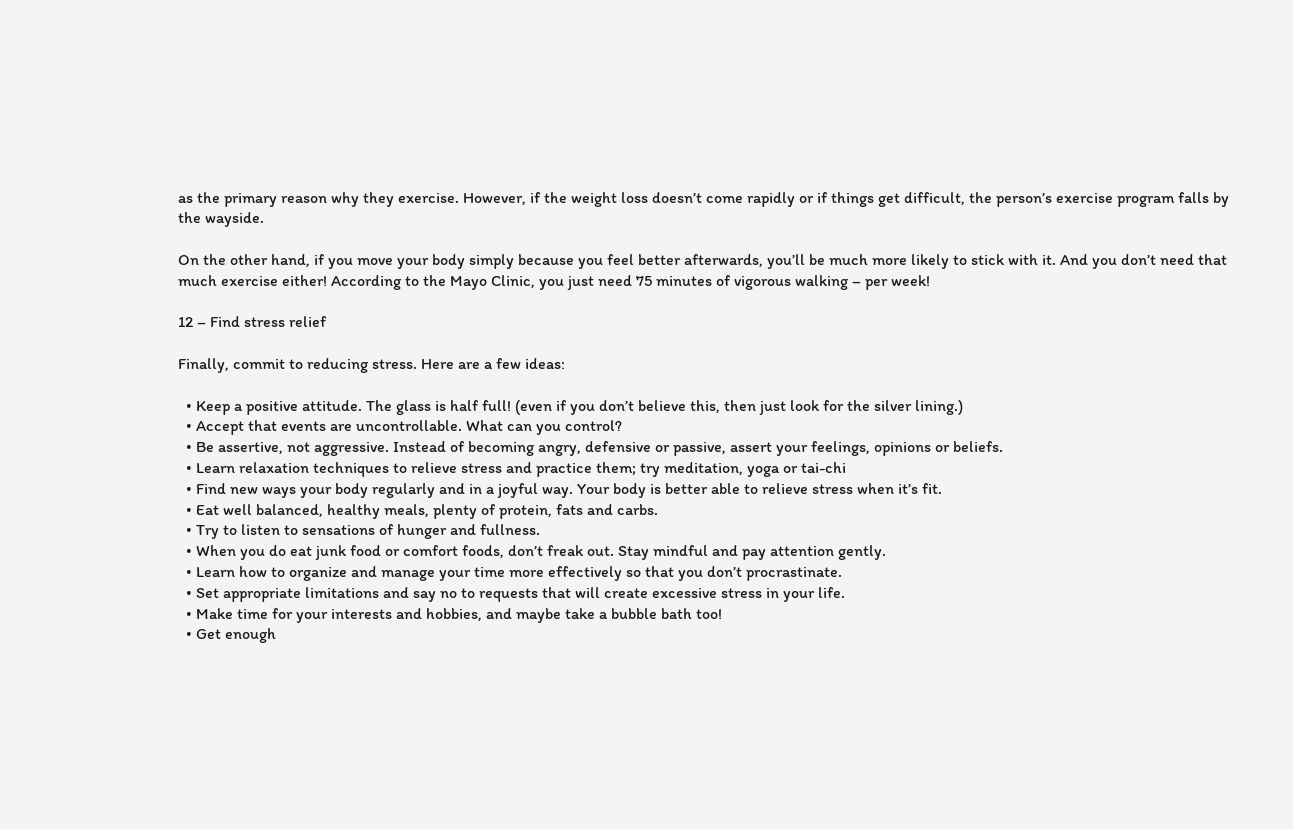as the primary reason why they exercise. However, if the weight loss doesn’t come rapidly or if things get difficult, the person’s exercise program falls by the wayside.

On the other hand, if you move your body simply because you feel better afterwards, you’ll be much more likely to stick with it. And you don’t need that much exercise either! According to the Mayo Clinic, you just need 75 minutes of vigorous walking – per week!

12 – Find stress relief

Finally, commit to reducing stress. Here are a few ideas:

  • Keep a positive attitude. The glass is half full! (even if you don’t believe this, then just look for the silver lining.)
  • Accept that events are uncontrollable. What can you control?
  • Be assertive, not aggressive. Instead of becoming angry, defensive or passive, assert your feelings, opinions or beliefs.
  • Learn relaxation techniques to relieve stress and practice them; try meditation, yoga or tai-chi
  • Find new ways your body regularly and in a joyful way. Your body is better able to relieve stress when it’s fit.
  • Eat well balanced, healthy meals, plenty of protein, fats and carbs.
  • Try to listen to sensations of hunger and fullness.
  • When you do eat junk food or comfort foods, don’t freak out. Stay mindful and pay attention gently.
  • Learn how to organize and manage your time more effectively so that you don’t procrastinate.
  • Set appropriate limitations and say no to requests that will create excessive stress in your life.
  • Make time for your interests and hobbies, and maybe take a bubble bath too!
  • Get enough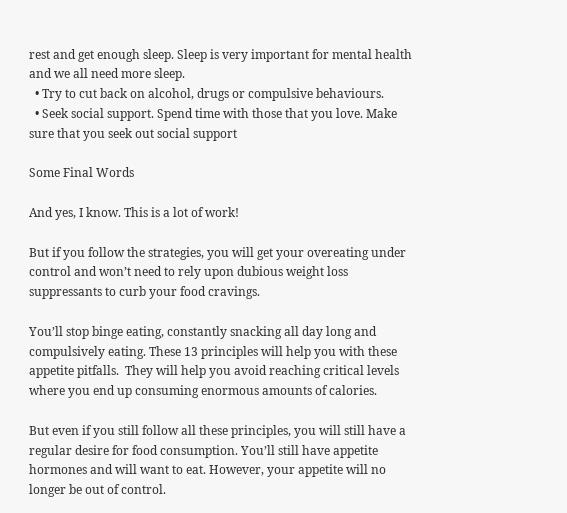rest and get enough sleep. Sleep is very important for mental health and we all need more sleep.
  • Try to cut back on alcohol, drugs or compulsive behaviours.
  • Seek social support. Spend time with those that you love. Make sure that you seek out social support

Some Final Words

And yes, I know. This is a lot of work!

But if you follow the strategies, you will get your overeating under control and won’t need to rely upon dubious weight loss suppressants to curb your food cravings.

You’ll stop binge eating, constantly snacking all day long and compulsively eating. These 13 principles will help you with these appetite pitfalls.  They will help you avoid reaching critical levels where you end up consuming enormous amounts of calories.

But even if you still follow all these principles, you will still have a regular desire for food consumption. You’ll still have appetite hormones and will want to eat. However, your appetite will no longer be out of control.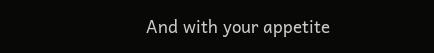And with your appetite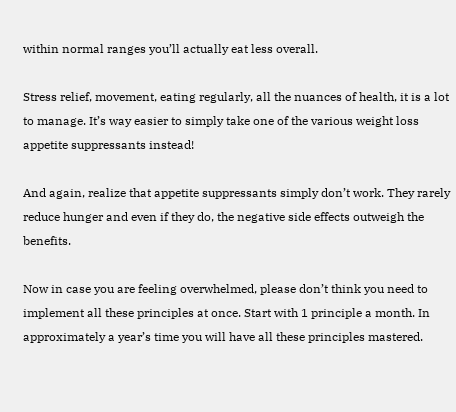within normal ranges you’ll actually eat less overall.

Stress relief, movement, eating regularly, all the nuances of health, it is a lot to manage. It’s way easier to simply take one of the various weight loss appetite suppressants instead!

And again, realize that appetite suppressants simply don’t work. They rarely reduce hunger and even if they do, the negative side effects outweigh the benefits.

Now in case you are feeling overwhelmed, please don’t think you need to implement all these principles at once. Start with 1 principle a month. In approximately a year’s time you will have all these principles mastered.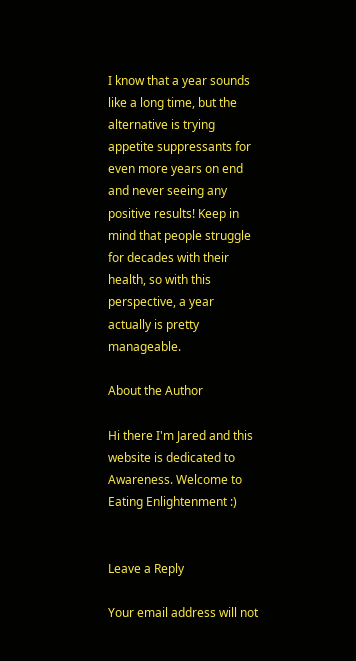I know that a year sounds like a long time, but the alternative is trying appetite suppressants for even more years on end and never seeing any positive results! Keep in mind that people struggle for decades with their health, so with this perspective, a year actually is pretty manageable.

About the Author

Hi there I'm Jared and this website is dedicated to Awareness. Welcome to Eating Enlightenment :)


Leave a Reply

Your email address will not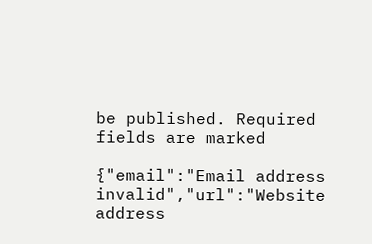be published. Required fields are marked

{"email":"Email address invalid","url":"Website address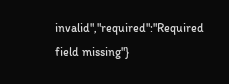invalid","required":"Required field missing"}